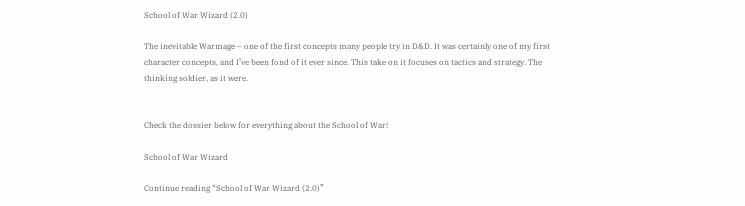School of War Wizard (2.0)

The inevitable Warmage – one of the first concepts many people try in D&D. It was certainly one of my first character concepts, and I’ve been fond of it ever since. This take on it focuses on tactics and strategy. The thinking soldier, as it were.


Check the dossier below for everything about the School of War!

School of War Wizard

Continue reading “School of War Wizard (2.0)”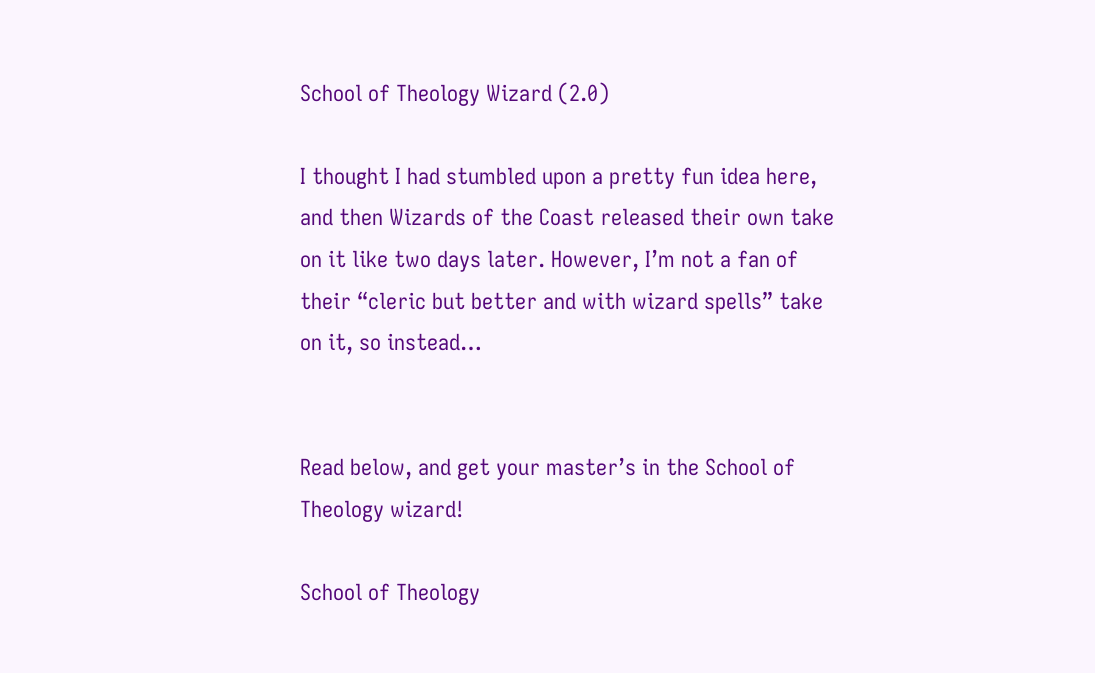School of Theology Wizard (2.0)

I thought I had stumbled upon a pretty fun idea here, and then Wizards of the Coast released their own take on it like two days later. However, I’m not a fan of their “cleric but better and with wizard spells” take on it, so instead…


Read below, and get your master’s in the School of Theology wizard!

School of Theology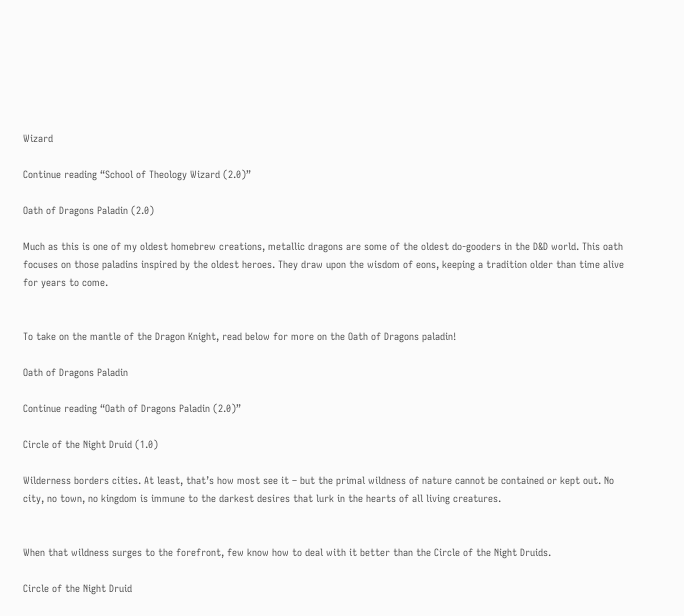Wizard

Continue reading “School of Theology Wizard (2.0)”

Oath of Dragons Paladin (2.0)

Much as this is one of my oldest homebrew creations, metallic dragons are some of the oldest do-gooders in the D&D world. This oath focuses on those paladins inspired by the oldest heroes. They draw upon the wisdom of eons, keeping a tradition older than time alive for years to come.


To take on the mantle of the Dragon Knight, read below for more on the Oath of Dragons paladin!

Oath of Dragons Paladin

Continue reading “Oath of Dragons Paladin (2.0)”

Circle of the Night Druid (1.0)

Wilderness borders cities. At least, that’s how most see it – but the primal wildness of nature cannot be contained or kept out. No city, no town, no kingdom is immune to the darkest desires that lurk in the hearts of all living creatures.


When that wildness surges to the forefront, few know how to deal with it better than the Circle of the Night Druids.

Circle of the Night Druid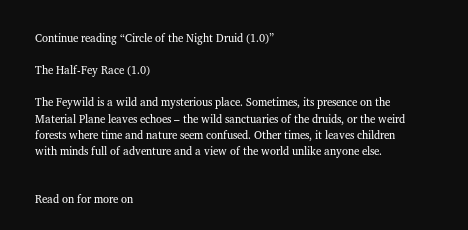Continue reading “Circle of the Night Druid (1.0)”

The Half-Fey Race (1.0)

The Feywild is a wild and mysterious place. Sometimes, its presence on the Material Plane leaves echoes – the wild sanctuaries of the druids, or the weird forests where time and nature seem confused. Other times, it leaves children with minds full of adventure and a view of the world unlike anyone else.


Read on for more on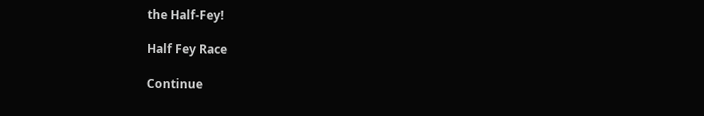the Half-Fey!

Half Fey Race

Continue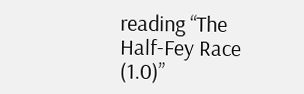reading “The Half-Fey Race (1.0)”